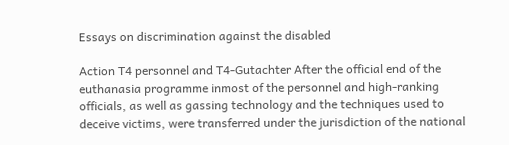Essays on discrimination against the disabled

Action T4 personnel and T4-Gutachter After the official end of the euthanasia programme inmost of the personnel and high-ranking officials, as well as gassing technology and the techniques used to deceive victims, were transferred under the jurisdiction of the national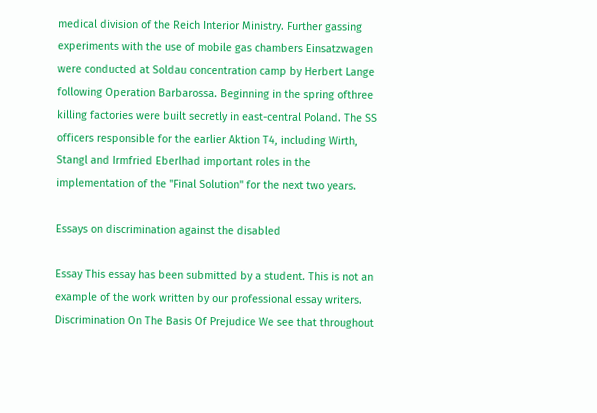medical division of the Reich Interior Ministry. Further gassing experiments with the use of mobile gas chambers Einsatzwagen were conducted at Soldau concentration camp by Herbert Lange following Operation Barbarossa. Beginning in the spring ofthree killing factories were built secretly in east-central Poland. The SS officers responsible for the earlier Aktion T4, including Wirth, Stangl and Irmfried Eberlhad important roles in the implementation of the "Final Solution" for the next two years.

Essays on discrimination against the disabled

Essay This essay has been submitted by a student. This is not an example of the work written by our professional essay writers. Discrimination On The Basis Of Prejudice We see that throughout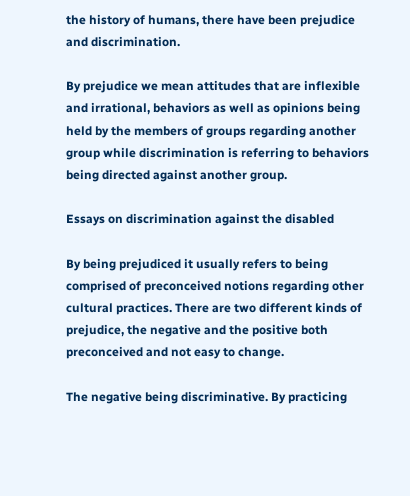the history of humans, there have been prejudice and discrimination.

By prejudice we mean attitudes that are inflexible and irrational, behaviors as well as opinions being held by the members of groups regarding another group while discrimination is referring to behaviors being directed against another group.

Essays on discrimination against the disabled

By being prejudiced it usually refers to being comprised of preconceived notions regarding other cultural practices. There are two different kinds of prejudice, the negative and the positive both preconceived and not easy to change.

The negative being discriminative. By practicing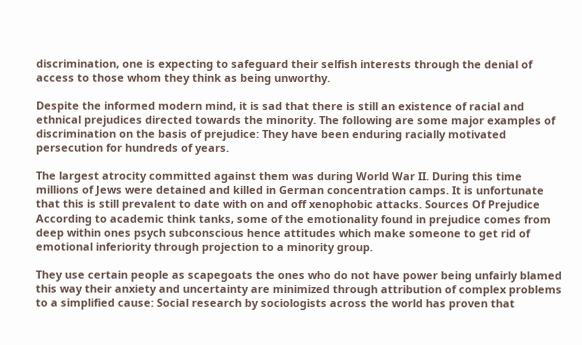discrimination, one is expecting to safeguard their selfish interests through the denial of access to those whom they think as being unworthy.

Despite the informed modern mind, it is sad that there is still an existence of racial and ethnical prejudices directed towards the minority. The following are some major examples of discrimination on the basis of prejudice: They have been enduring racially motivated persecution for hundreds of years.

The largest atrocity committed against them was during World War II. During this time millions of Jews were detained and killed in German concentration camps. It is unfortunate that this is still prevalent to date with on and off xenophobic attacks. Sources Of Prejudice According to academic think tanks, some of the emotionality found in prejudice comes from deep within ones psych subconscious hence attitudes which make someone to get rid of emotional inferiority through projection to a minority group.

They use certain people as scapegoats the ones who do not have power being unfairly blamed this way their anxiety and uncertainty are minimized through attribution of complex problems to a simplified cause: Social research by sociologists across the world has proven that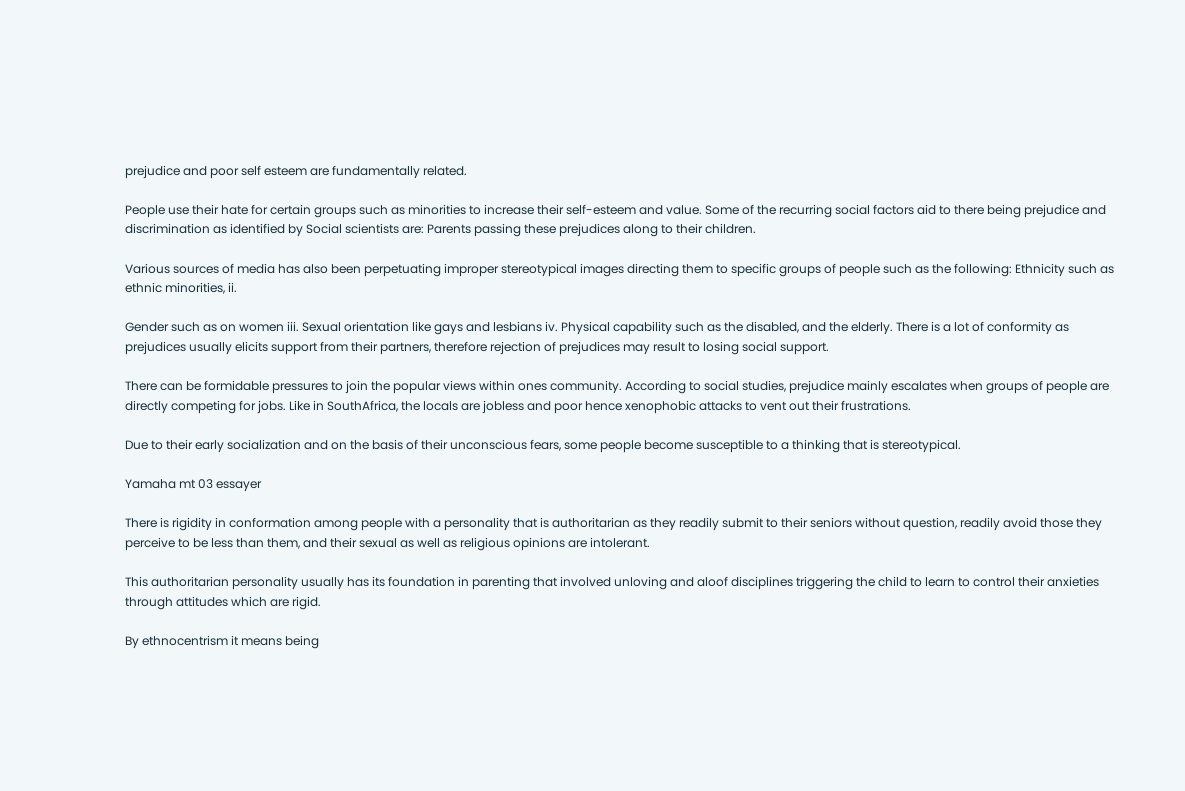prejudice and poor self esteem are fundamentally related.

People use their hate for certain groups such as minorities to increase their self-esteem and value. Some of the recurring social factors aid to there being prejudice and discrimination as identified by Social scientists are: Parents passing these prejudices along to their children.

Various sources of media has also been perpetuating improper stereotypical images directing them to specific groups of people such as the following: Ethnicity such as ethnic minorities, ii.

Gender such as on women iii. Sexual orientation like gays and lesbians iv. Physical capability such as the disabled, and the elderly. There is a lot of conformity as prejudices usually elicits support from their partners, therefore rejection of prejudices may result to losing social support.

There can be formidable pressures to join the popular views within ones community. According to social studies, prejudice mainly escalates when groups of people are directly competing for jobs. Like in SouthAfrica, the locals are jobless and poor hence xenophobic attacks to vent out their frustrations.

Due to their early socialization and on the basis of their unconscious fears, some people become susceptible to a thinking that is stereotypical.

Yamaha mt 03 essayer

There is rigidity in conformation among people with a personality that is authoritarian as they readily submit to their seniors without question, readily avoid those they perceive to be less than them, and their sexual as well as religious opinions are intolerant.

This authoritarian personality usually has its foundation in parenting that involved unloving and aloof disciplines triggering the child to learn to control their anxieties through attitudes which are rigid.

By ethnocentrism it means being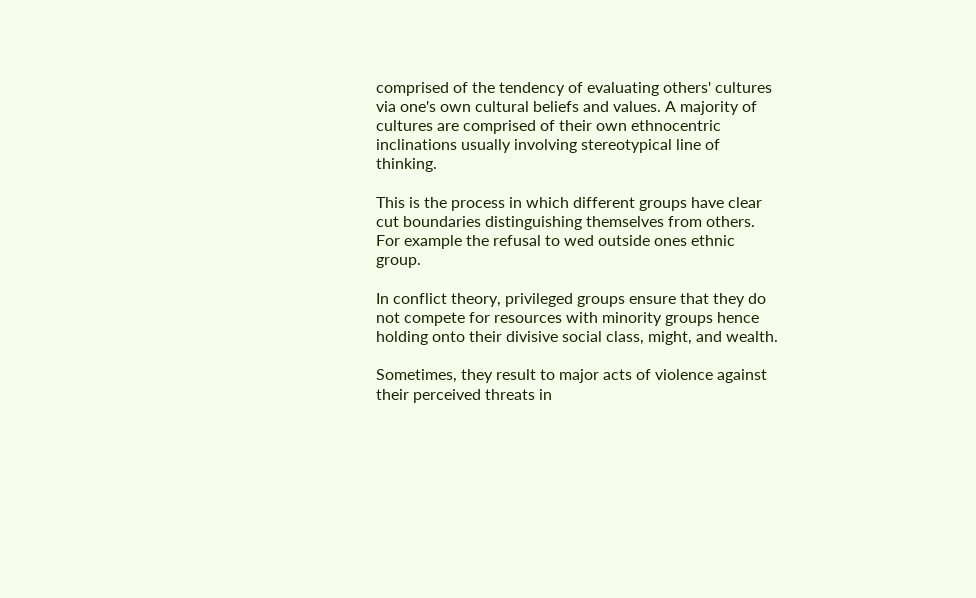comprised of the tendency of evaluating others' cultures via one's own cultural beliefs and values. A majority of cultures are comprised of their own ethnocentric inclinations usually involving stereotypical line of thinking.

This is the process in which different groups have clear cut boundaries distinguishing themselves from others. For example the refusal to wed outside ones ethnic group.

In conflict theory, privileged groups ensure that they do not compete for resources with minority groups hence holding onto their divisive social class, might, and wealth.

Sometimes, they result to major acts of violence against their perceived threats in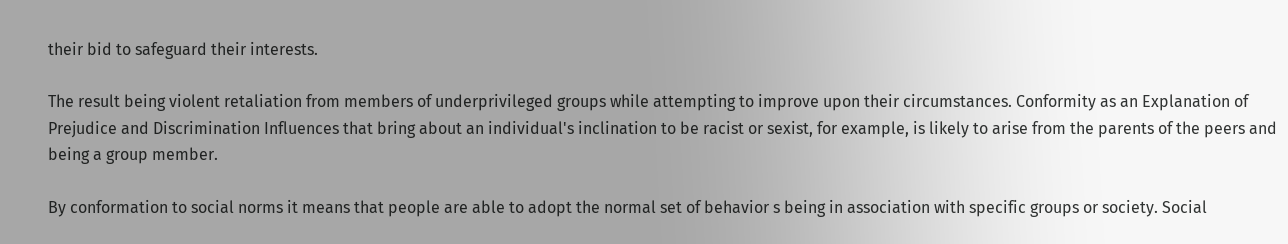their bid to safeguard their interests.

The result being violent retaliation from members of underprivileged groups while attempting to improve upon their circumstances. Conformity as an Explanation of Prejudice and Discrimination Influences that bring about an individual's inclination to be racist or sexist, for example, is likely to arise from the parents of the peers and being a group member.

By conformation to social norms it means that people are able to adopt the normal set of behavior s being in association with specific groups or society. Social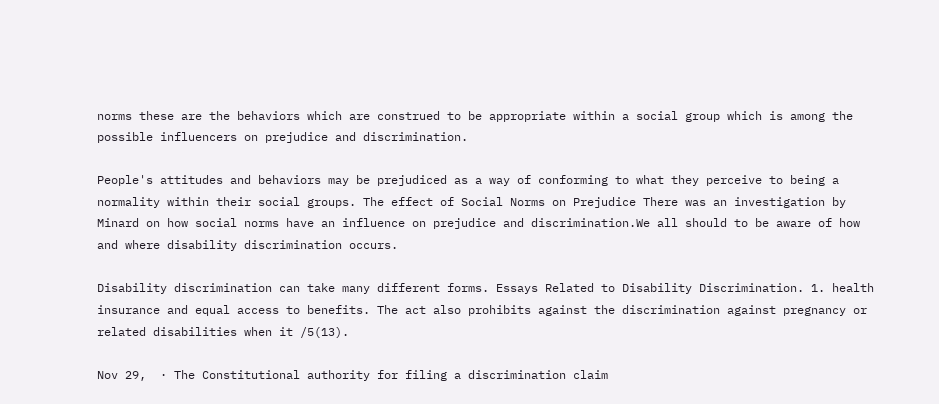norms these are the behaviors which are construed to be appropriate within a social group which is among the possible influencers on prejudice and discrimination.

People's attitudes and behaviors may be prejudiced as a way of conforming to what they perceive to being a normality within their social groups. The effect of Social Norms on Prejudice There was an investigation by Minard on how social norms have an influence on prejudice and discrimination.We all should to be aware of how and where disability discrimination occurs.

Disability discrimination can take many different forms. Essays Related to Disability Discrimination. 1. health insurance and equal access to benefits. The act also prohibits against the discrimination against pregnancy or related disabilities when it /5(13).

Nov 29,  · The Constitutional authority for filing a discrimination claim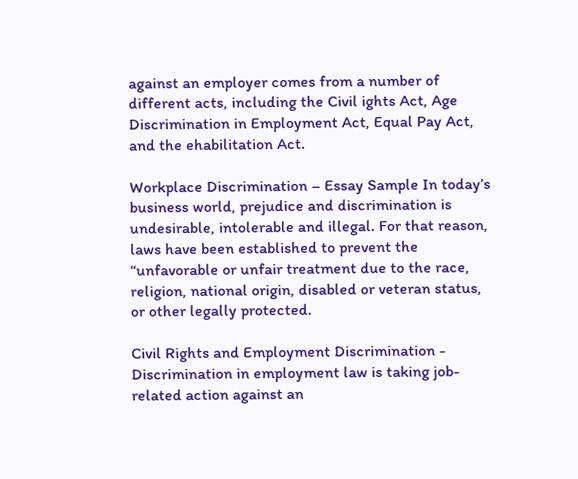against an employer comes from a number of different acts, including the Civil ights Act, Age Discrimination in Employment Act, Equal Pay Act, and the ehabilitation Act.

Workplace Discrimination – Essay Sample In today’s business world, prejudice and discrimination is undesirable, intolerable and illegal. For that reason, laws have been established to prevent the “unfavorable or unfair treatment due to the race, religion, national origin, disabled or veteran status, or other legally protected.

Civil Rights and Employment Discrimination - Discrimination in employment law is taking job-related action against an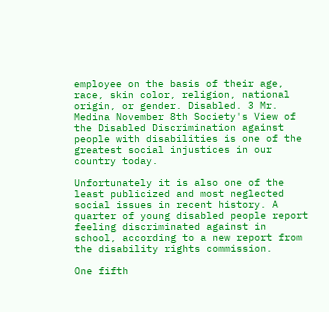employee on the basis of their age, race, skin color, religion, national origin, or gender. Disabled. 3 Mr. Medina November 8th Society's View of the Disabled Discrimination against people with disabilities is one of the greatest social injustices in our country today.

Unfortunately it is also one of the least publicized and most neglected social issues in recent history. A quarter of young disabled people report feeling discriminated against in school, according to a new report from the disability rights commission.

One fifth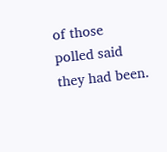of those polled said they had been.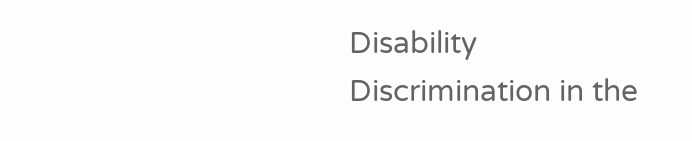Disability Discrimination in the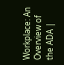Workplace: An Overview of the ADA |